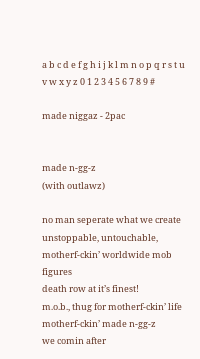a b c d e f g h i j k l m n o p q r s t u v w x y z 0 1 2 3 4 5 6 7 8 9 #

made niggaz - 2pac


made n-gg-z
(with outlawz)

no man seperate what we create
unstoppable, untouchable, motherf-ckin’ worldwide mob figures
death row at it’s finest!
m.o.b., thug for motherf-ckin’ life
motherf-ckin’ made n-gg-z
we comin after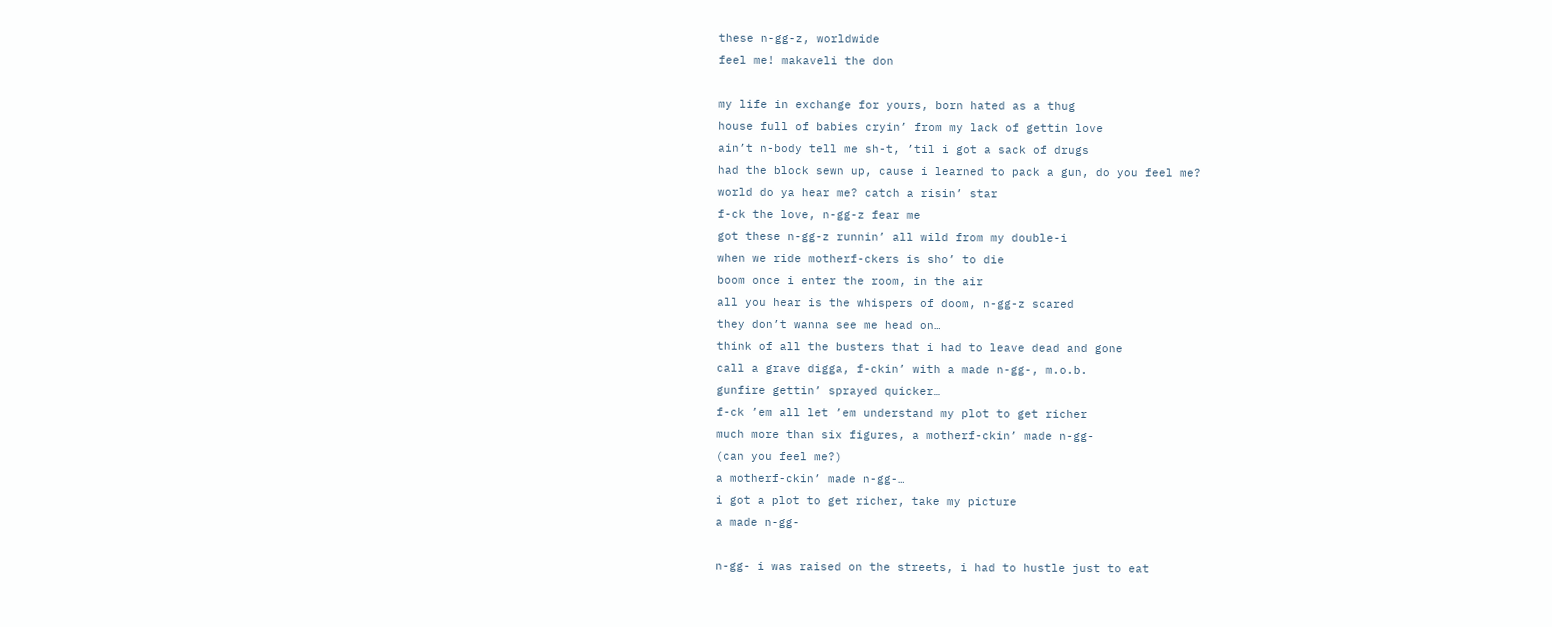these n-gg-z, worldwide
feel me! makaveli the don

my life in exchange for yours, born hated as a thug
house full of babies cryin’ from my lack of gettin love
ain’t n-body tell me sh-t, ’til i got a sack of drugs
had the block sewn up, cause i learned to pack a gun, do you feel me?
world do ya hear me? catch a risin’ star
f-ck the love, n-gg-z fear me
got these n-gg-z runnin’ all wild from my double-i
when we ride motherf-ckers is sho’ to die
boom once i enter the room, in the air
all you hear is the whispers of doom, n-gg-z scared
they don’t wanna see me head on…
think of all the busters that i had to leave dead and gone
call a grave digga, f-ckin’ with a made n-gg-, m.o.b.
gunfire gettin’ sprayed quicker…
f-ck ’em all let ’em understand my plot to get richer
much more than six figures, a motherf-ckin’ made n-gg-
(can you feel me?)
a motherf-ckin’ made n-gg-…
i got a plot to get richer, take my picture
a made n-gg-

n-gg- i was raised on the streets, i had to hustle just to eat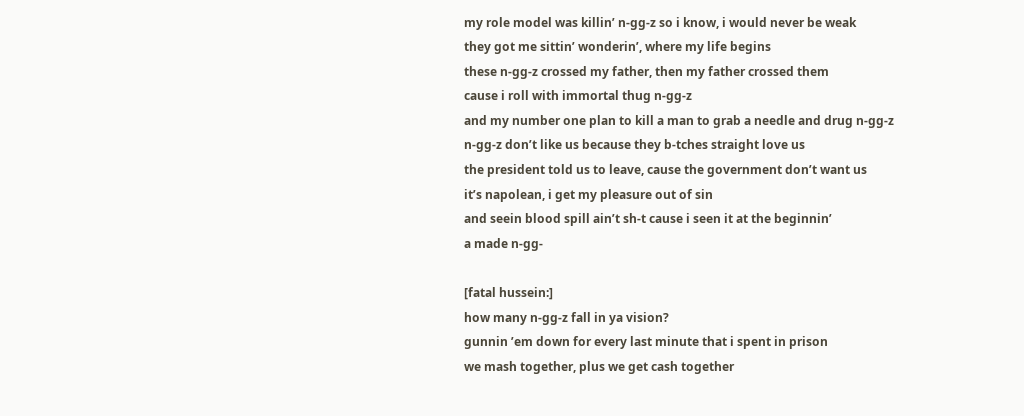my role model was killin’ n-gg-z so i know, i would never be weak
they got me sittin’ wonderin’, where my life begins
these n-gg-z crossed my father, then my father crossed them
cause i roll with immortal thug n-gg-z
and my number one plan to kill a man to grab a needle and drug n-gg-z
n-gg-z don’t like us because they b-tches straight love us
the president told us to leave, cause the government don’t want us
it’s napolean, i get my pleasure out of sin
and seein blood spill ain’t sh-t cause i seen it at the beginnin’
a made n-gg-

[fatal hussein:]
how many n-gg-z fall in ya vision?
gunnin ’em down for every last minute that i spent in prison
we mash together, plus we get cash together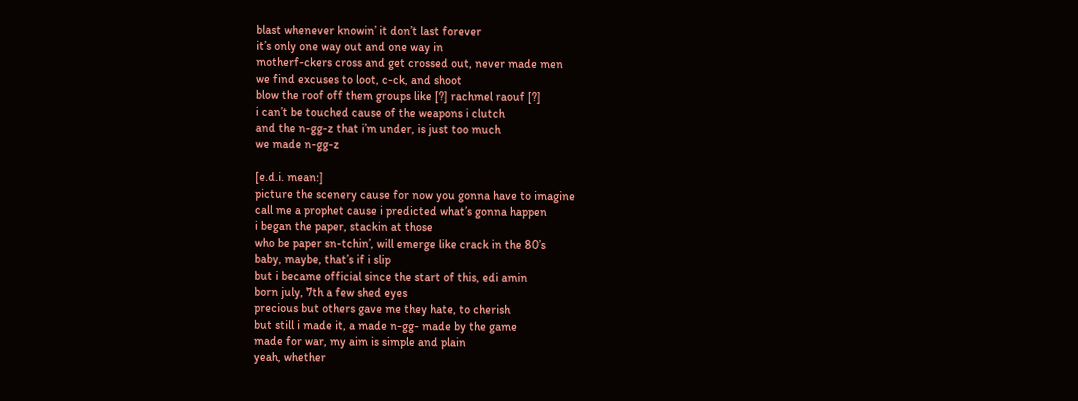blast whenever knowin’ it don’t last forever
it’s only one way out and one way in
motherf-ckers cross and get crossed out, never made men
we find excuses to loot, c-ck, and shoot
blow the roof off them groups like [?] rachmel raouf [?]
i can’t be touched cause of the weapons i clutch
and the n-gg-z that i’m under, is just too much
we made n-gg-z

[e.d.i. mean:]
picture the scenery cause for now you gonna have to imagine
call me a prophet cause i predicted what’s gonna happen
i began the paper, stackin at those
who be paper sn-tchin’, will emerge like crack in the 80’s
baby, maybe, that’s if i slip
but i became official since the start of this, edi amin
born july, 7th a few shed eyes
precious but others gave me they hate, to cherish
but still i made it, a made n-gg- made by the game
made for war, my aim is simple and plain
yeah, whether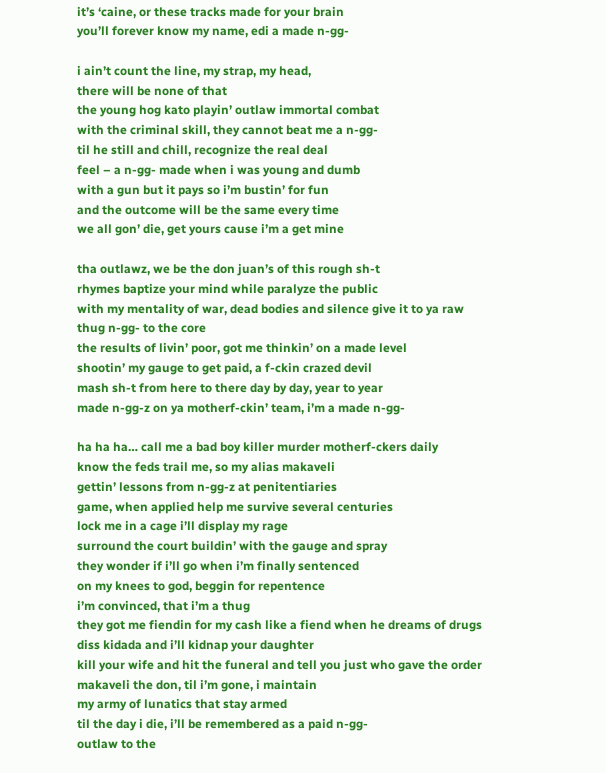it’s ‘caine, or these tracks made for your brain
you’ll forever know my name, edi a made n-gg-

i ain’t count the line, my strap, my head,
there will be none of that
the young hog kato playin’ outlaw immortal combat
with the criminal skill, they cannot beat me a n-gg-
til he still and chill, recognize the real deal
feel – a n-gg- made when i was young and dumb
with a gun but it pays so i’m bustin’ for fun
and the outcome will be the same every time
we all gon’ die, get yours cause i’m a get mine

tha outlawz, we be the don juan’s of this rough sh-t
rhymes baptize your mind while paralyze the public
with my mentality of war, dead bodies and silence give it to ya raw
thug n-gg- to the core
the results of livin’ poor, got me thinkin’ on a made level
shootin’ my gauge to get paid, a f-ckin crazed devil
mash sh-t from here to there day by day, year to year
made n-gg-z on ya motherf-ckin’ team, i’m a made n-gg-

ha ha ha… call me a bad boy killer murder motherf-ckers daily
know the feds trail me, so my alias makaveli
gettin’ lessons from n-gg-z at penitentiaries
game, when applied help me survive several centuries
lock me in a cage i’ll display my rage
surround the court buildin’ with the gauge and spray
they wonder if i’ll go when i’m finally sentenced
on my knees to god, beggin for repentence
i’m convinced, that i’m a thug
they got me fiendin for my cash like a fiend when he dreams of drugs
diss kidada and i’ll kidnap your daughter
kill your wife and hit the funeral and tell you just who gave the order
makaveli the don, til i’m gone, i maintain
my army of lunatics that stay armed
til the day i die, i’ll be remembered as a paid n-gg-
outlaw to the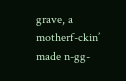grave, a motherf-ckin’ made n-gg-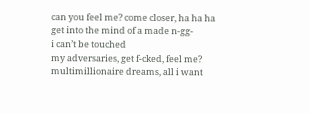can you feel me? come closer, ha ha ha
get into the mind of a made n-gg-
i can’t be touched
my adversaries, get f-cked, feel me?
multimillionaire dreams, all i want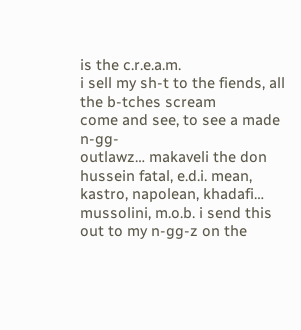is the c.r.e.a.m.
i sell my sh-t to the fiends, all the b-tches scream
come and see, to see a made n-gg-
outlawz… makaveli the don
hussein fatal, e.d.i. mean, kastro, napolean, khadafi…
mussolini, m.o.b. i send this out to my n-gg-z on the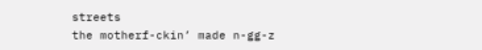streets
the motherf-ckin’ made n-gg-z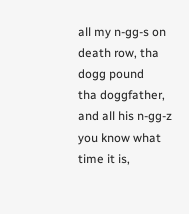all my n-gg-s on death row, tha dogg pound
tha doggfather, and all his n-gg-z
you know what time it is,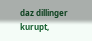daz dillinger
kurupt,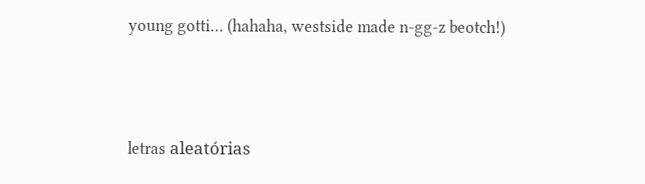young gotti… (hahaha, westside made n-gg-z beotch!)



letras aleatórias